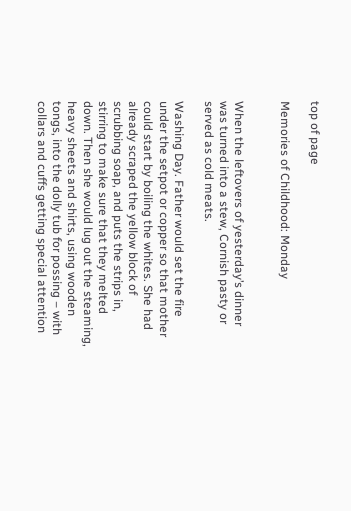top of page

Memories of Childhood: Monday


When the leftovers of yesterday’s dinner was turned into a stew, Cornish pasty or served as cold meats.

Washing Day. Father would set the fire under the setpot or copper so that mother could start by boiling the whites. She had already scraped the yellow block of scrubbing soap, and puts the strips in, stirring to make sure that they melted down. Then she would lug out the steaming, heavy sheets and shirts, using wooden tongs, into the dolly tub for possing – with collars and cuffs getting special attention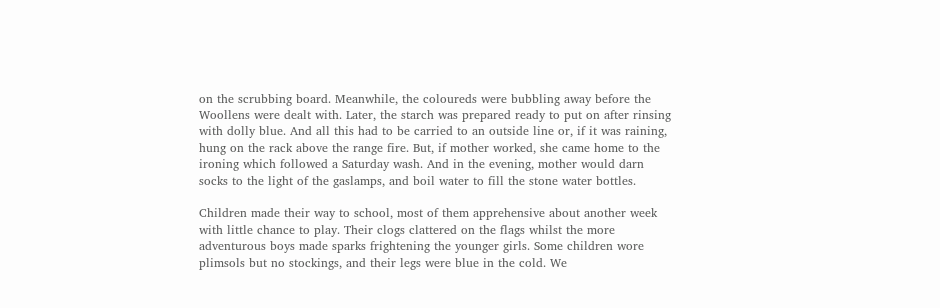on the scrubbing board. Meanwhile, the coloureds were bubbling away before the Woollens were dealt with. Later, the starch was prepared ready to put on after rinsing with dolly blue. And all this had to be carried to an outside line or, if it was raining, hung on the rack above the range fire. But, if mother worked, she came home to the ironing which followed a Saturday wash. And in the evening, mother would darn socks to the light of the gaslamps, and boil water to fill the stone water bottles.

Children made their way to school, most of them apprehensive about another week with little chance to play. Their clogs clattered on the flags whilst the more adventurous boys made sparks frightening the younger girls. Some children wore plimsols but no stockings, and their legs were blue in the cold. We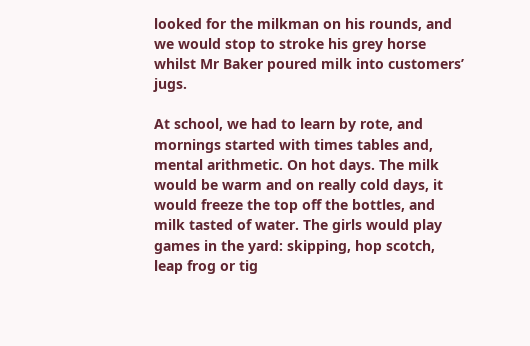looked for the milkman on his rounds, and we would stop to stroke his grey horse whilst Mr Baker poured milk into customers’ jugs.

At school, we had to learn by rote, and mornings started with times tables and, mental arithmetic. On hot days. The milk would be warm and on really cold days, it would freeze the top off the bottles, and milk tasted of water. The girls would play games in the yard: skipping, hop scotch, leap frog or tig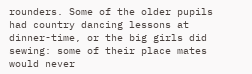rounders. Some of the older pupils had country dancing lessons at dinner-time, or the big girls did sewing: some of their place mates would never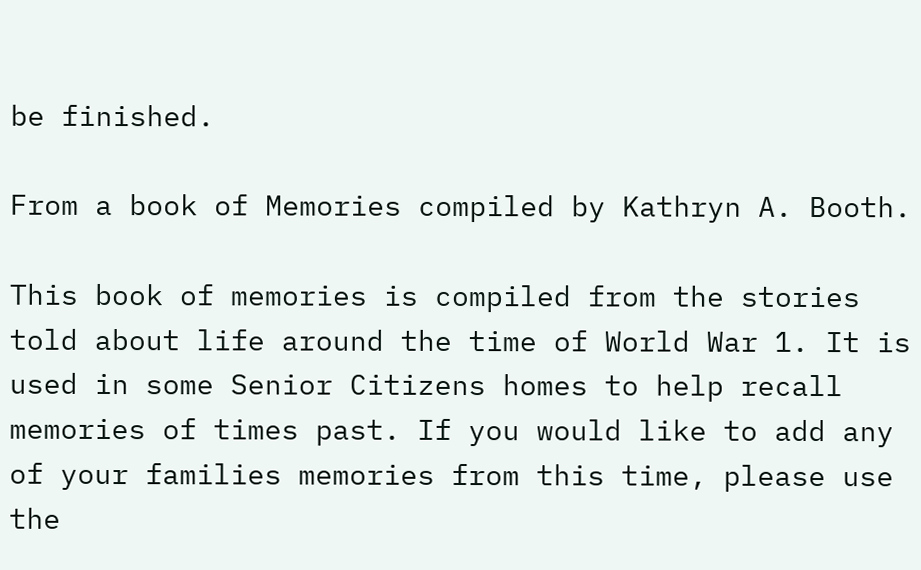be finished.

From a book of Memories compiled by Kathryn A. Booth.

This book of memories is compiled from the stories told about life around the time of World War 1. It is used in some Senior Citizens homes to help recall memories of times past. If you would like to add any of your families memories from this time, please use the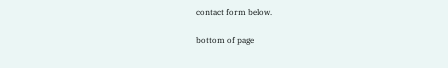contact form below.

bottom of page